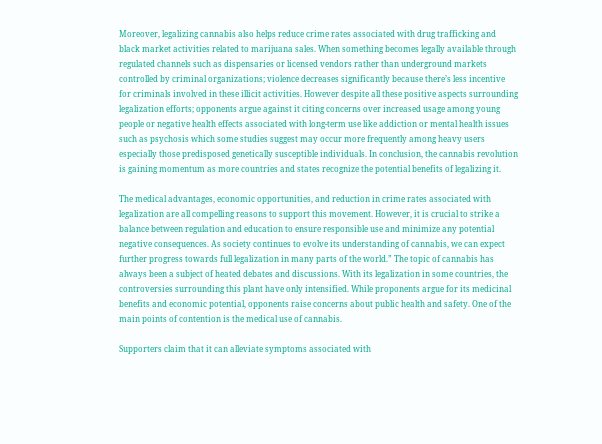Moreover, legalizing cannabis also helps reduce crime rates associated with drug trafficking and black market activities related to marijuana sales. When something becomes legally available through regulated channels such as dispensaries or licensed vendors rather than underground markets controlled by criminal organizations; violence decreases significantly because there’s less incentive for criminals involved in these illicit activities. However despite all these positive aspects surrounding legalization efforts; opponents argue against it citing concerns over increased usage among young people or negative health effects associated with long-term use like addiction or mental health issues such as psychosis which some studies suggest may occur more frequently among heavy users especially those predisposed genetically susceptible individuals. In conclusion, the cannabis revolution is gaining momentum as more countries and states recognize the potential benefits of legalizing it.

The medical advantages, economic opportunities, and reduction in crime rates associated with legalization are all compelling reasons to support this movement. However, it is crucial to strike a balance between regulation and education to ensure responsible use and minimize any potential negative consequences. As society continues to evolve its understanding of cannabis, we can expect further progress towards full legalization in many parts of the world.” The topic of cannabis has always been a subject of heated debates and discussions. With its legalization in some countries, the controversies surrounding this plant have only intensified. While proponents argue for its medicinal benefits and economic potential, opponents raise concerns about public health and safety. One of the main points of contention is the medical use of cannabis.

Supporters claim that it can alleviate symptoms associated with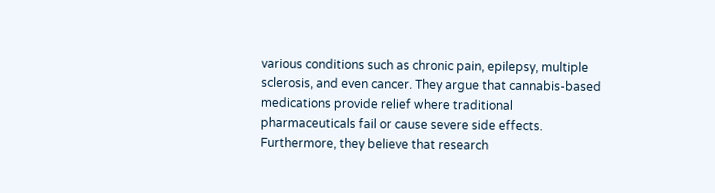various conditions such as chronic pain, epilepsy, multiple sclerosis, and even cancer. They argue that cannabis-based medications provide relief where traditional pharmaceuticals fail or cause severe side effects. Furthermore, they believe that research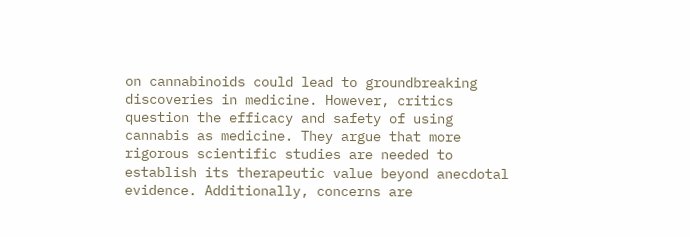on cannabinoids could lead to groundbreaking discoveries in medicine. However, critics question the efficacy and safety of using cannabis as medicine. They argue that more rigorous scientific studies are needed to establish its therapeutic value beyond anecdotal evidence. Additionally, concerns are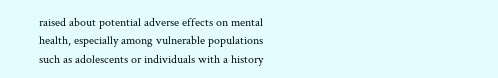raised about potential adverse effects on mental health, especially among vulnerable populations such as adolescents or individuals with a history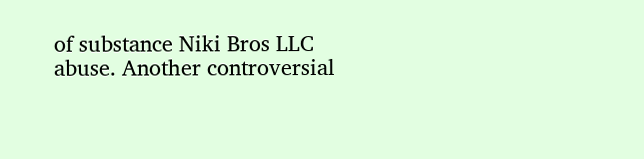of substance Niki Bros LLC abuse. Another controversial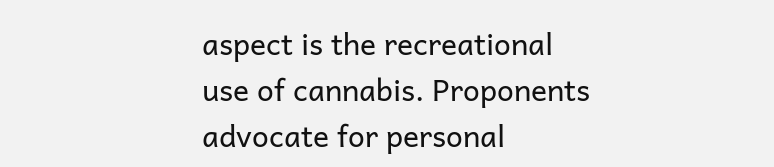aspect is the recreational use of cannabis. Proponents advocate for personal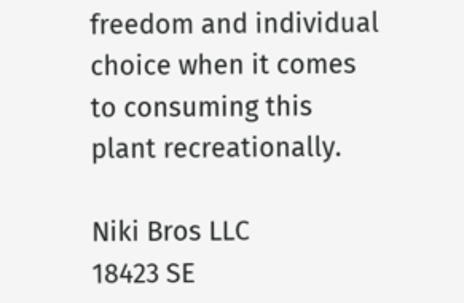freedom and individual choice when it comes to consuming this plant recreationally.

Niki Bros LLC
18423 SE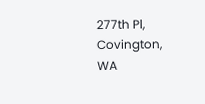277th Pl, Covington, WA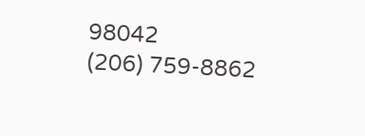98042
(206) 759-8862